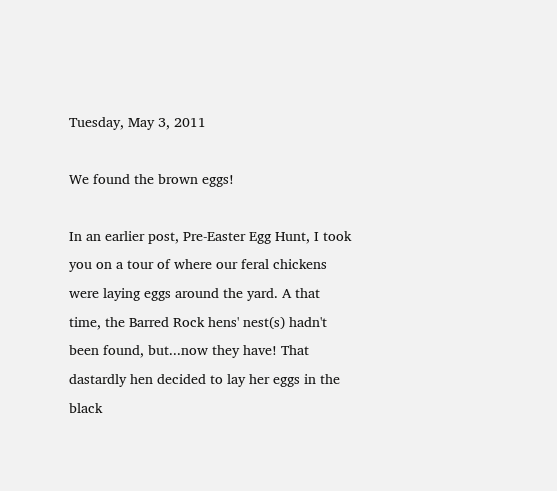Tuesday, May 3, 2011

We found the brown eggs!

In an earlier post, Pre-Easter Egg Hunt, I took you on a tour of where our feral chickens were laying eggs around the yard. A that time, the Barred Rock hens' nest(s) hadn't been found, but...now they have! That dastardly hen decided to lay her eggs in the black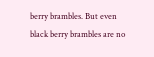berry brambles. But even black berry brambles are no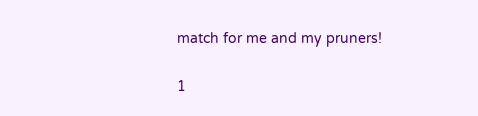match for me and my pruners!

1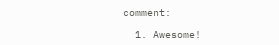comment:

  1. Awesome!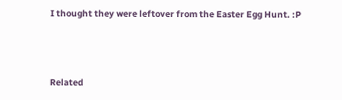I thought they were leftover from the Easter Egg Hunt. :P



Related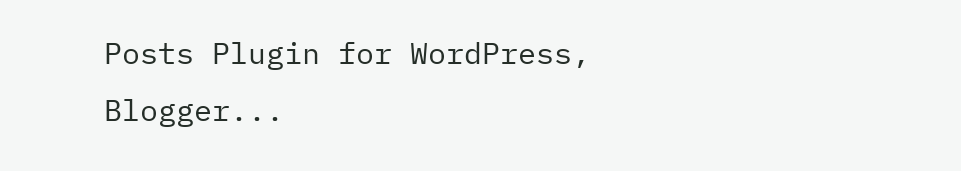Posts Plugin for WordPress, Blogger...